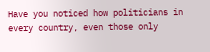Have you noticed how politicians in every country, even those only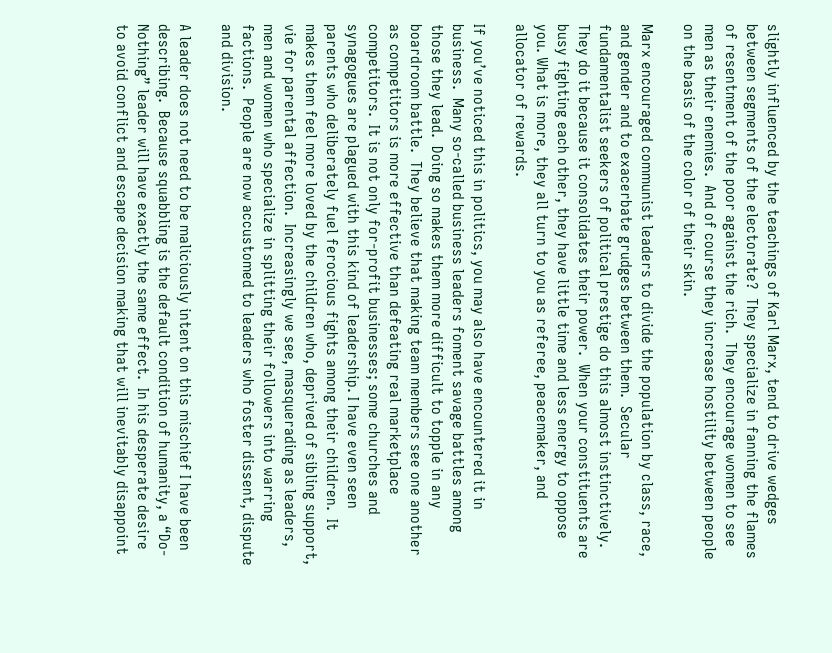slightly influenced by the teachings of Karl Marx, tend to drive wedges between segments of the electorate?  They specialize in fanning the flames of resentment of the poor against the rich.  They encourage women to see men as their enemies.  And of course they increase hostility between people on the basis of the color of their skin.

Marx encouraged communist leaders to divide the population by class, race, and gender and to exacerbate grudges between them.  Secular fundamentalist seekers of political prestige do this almost instinctively.  They do it because it consolidates their power.  When your constituents are busy fighting each other, they have little time and less energy to oppose you. What is more, they all turn to you as referee, peacemaker, and allocator of rewards.

If you’ve noticed this in politics, you may also have encountered it in business.  Many so-called business leaders foment savage battles among those they lead.  Doing so makes them more difficult to topple in any boardroom battle.  They believe that making team members see one another as competitors is more effective than defeating real marketplace competitors.  It is not only for-profit businesses; some churches and synagogues are plagued with this kind of leadership. I have even seen parents who deliberately fuel ferocious fights among their children.  It makes them feel more loved by the children who, deprived of sibling support, vie for parental affection.  Increasingly we see, masquerading as leaders, men and women who specialize in splitting their followers into warring factions.  People are now accustomed to leaders who foster dissent, dispute and division.

A leader does not need to be maliciously intent on this mischief I have been describing.  Because squabbling is the default condition of humanity, a “Do-Nothing” leader will have exactly the same effect.  In his desperate desire to avoid conflict and escape decision making that will inevitably disappoint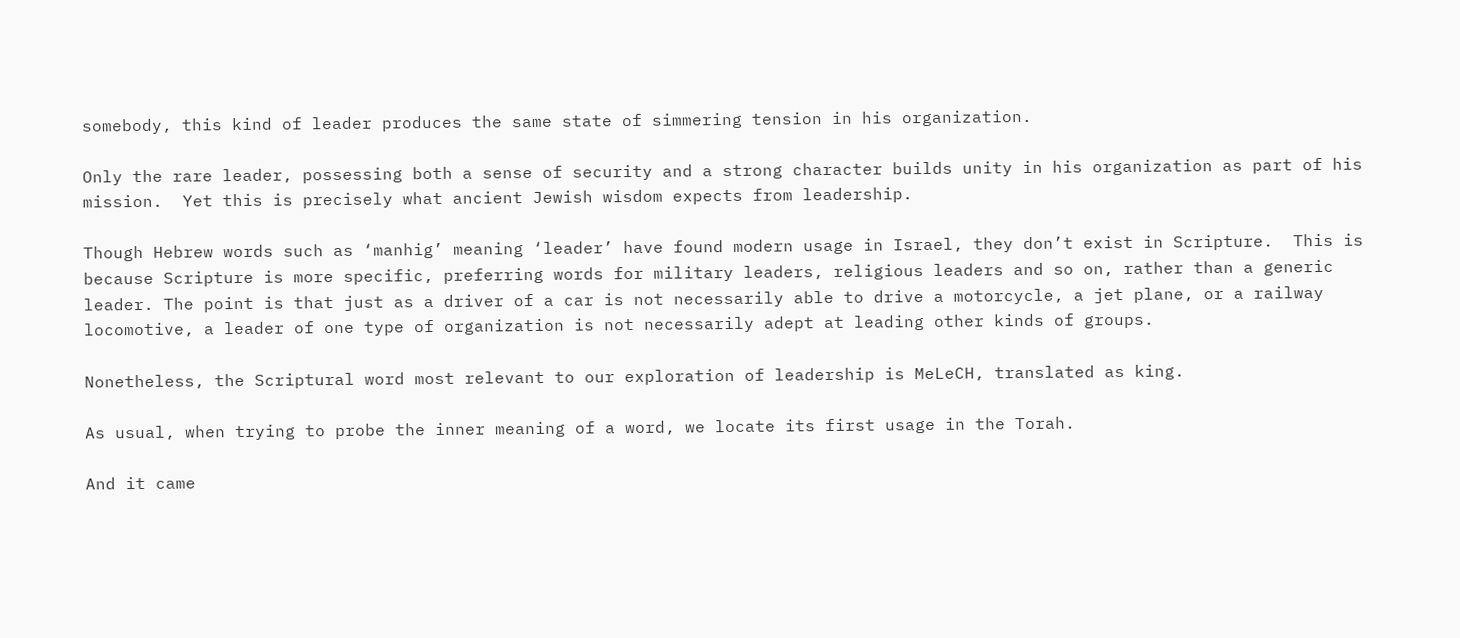somebody, this kind of leader produces the same state of simmering tension in his organization.

Only the rare leader, possessing both a sense of security and a strong character builds unity in his organization as part of his mission.  Yet this is precisely what ancient Jewish wisdom expects from leadership.

Though Hebrew words such as ‘manhig’ meaning ‘leader’ have found modern usage in Israel, they don’t exist in Scripture.  This is because Scripture is more specific, preferring words for military leaders, religious leaders and so on, rather than a generic leader. The point is that just as a driver of a car is not necessarily able to drive a motorcycle, a jet plane, or a railway locomotive, a leader of one type of organization is not necessarily adept at leading other kinds of groups.

Nonetheless, the Scriptural word most relevant to our exploration of leadership is MeLeCH, translated as king.

As usual, when trying to probe the inner meaning of a word, we locate its first usage in the Torah.

And it came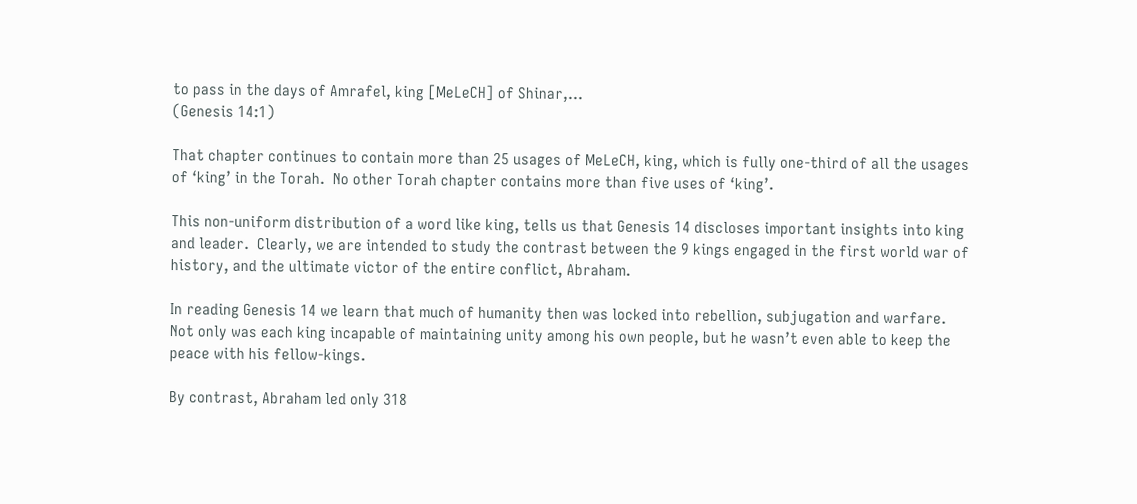to pass in the days of Amrafel, king [MeLeCH] of Shinar,…
(Genesis 14:1)

That chapter continues to contain more than 25 usages of MeLeCH, king, which is fully one-third of all the usages of ‘king’ in the Torah.  No other Torah chapter contains more than five uses of ‘king’.

This non-uniform distribution of a word like king, tells us that Genesis 14 discloses important insights into king and leader.  Clearly, we are intended to study the contrast between the 9 kings engaged in the first world war of history, and the ultimate victor of the entire conflict, Abraham.

In reading Genesis 14 we learn that much of humanity then was locked into rebellion, subjugation and warfare.  Not only was each king incapable of maintaining unity among his own people, but he wasn’t even able to keep the peace with his fellow-kings.

By contrast, Abraham led only 318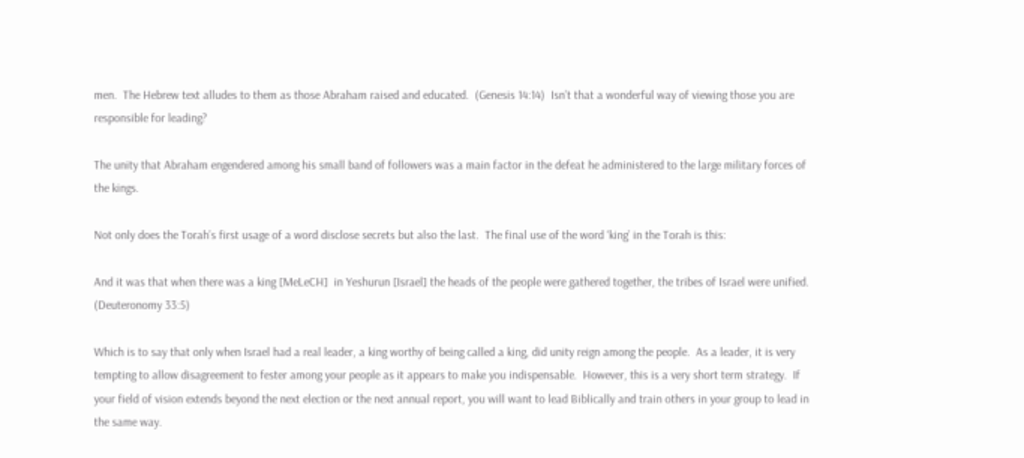men.  The Hebrew text alludes to them as those Abraham raised and educated.  (Genesis 14:14)  Isn’t that a wonderful way of viewing those you are responsible for leading?

The unity that Abraham engendered among his small band of followers was a main factor in the defeat he administered to the large military forces of the kings.

Not only does the Torah’s first usage of a word disclose secrets but also the last.  The final use of the word ‘king’ in the Torah is this:

And it was that when there was a king [MeLeCH]  in Yeshurun [Israel] the heads of the people were gathered together, the tribes of Israel were unified.
(Deuteronomy 33:5)

Which is to say that only when Israel had a real leader, a king worthy of being called a king, did unity reign among the people.  As a leader, it is very tempting to allow disagreement to fester among your people as it appears to make you indispensable.  However, this is a very short term strategy.  If your field of vision extends beyond the next election or the next annual report, you will want to lead Biblically and train others in your group to lead in the same way.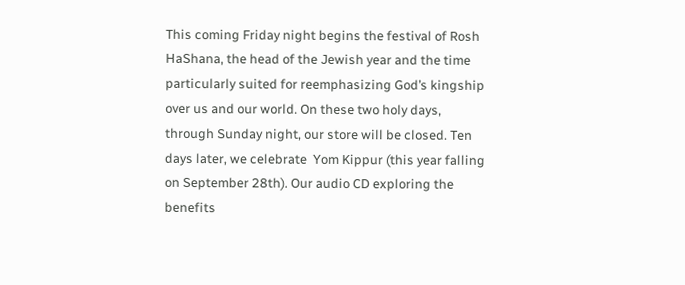This coming Friday night begins the festival of Rosh HaShana, the head of the Jewish year and the time particularly suited for reemphasizing God’s kingship over us and our world. On these two holy days, through Sunday night, our store will be closed. Ten days later, we celebrate  Yom Kippur (this year falling on September 28th). Our audio CD exploring the benefits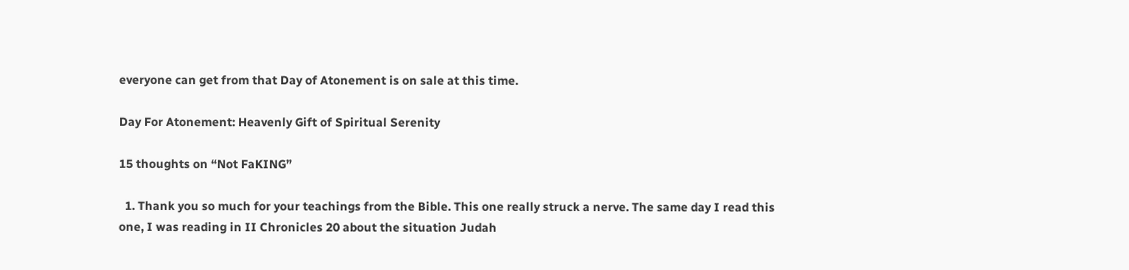everyone can get from that Day of Atonement is on sale at this time.

Day For Atonement: Heavenly Gift of Spiritual Serenity

15 thoughts on “Not FaKING”

  1. Thank you so much for your teachings from the Bible. This one really struck a nerve. The same day I read this one, I was reading in II Chronicles 20 about the situation Judah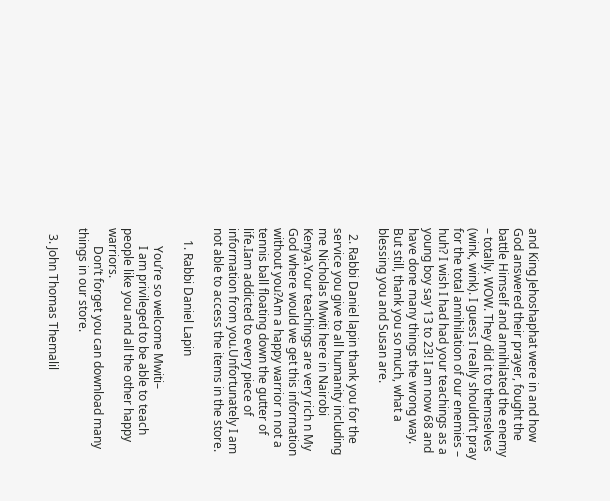and King Jehoshaphat were in and how God answered their prayer, fought the battle Himself and annihilated the enemy – totally. WOW. They did it to themselves (wink, wink). I guess I really shouldn’t pray for the total annihilation of our enemies – huh? I wish I had had your teachings as a young boy say 13 to 23! I am now 68 and have done many things the wrong way. But still, thank you so much, what a blessing you and Susan are.

  2. Rabbi Daniel lapin thank you for the service you give to all humanity including me Nicholas Mwiti here in Nairobi Kenya.Your teachings are very rich n My God where would we get this information without you?Am a happy warrior n not a tennis ball floating down the gutter of life.Iam addicted to every piece of information from you.Unfortunately I am not able to access the items in the store.

    1. Rabbi Daniel Lapin

      You’re so welcome Mwiti–
      I am privileged to be able to teach people like you and all the other happy warriors.
      Don’t forget you can download many things in our store.

  3. John Thomas Themalil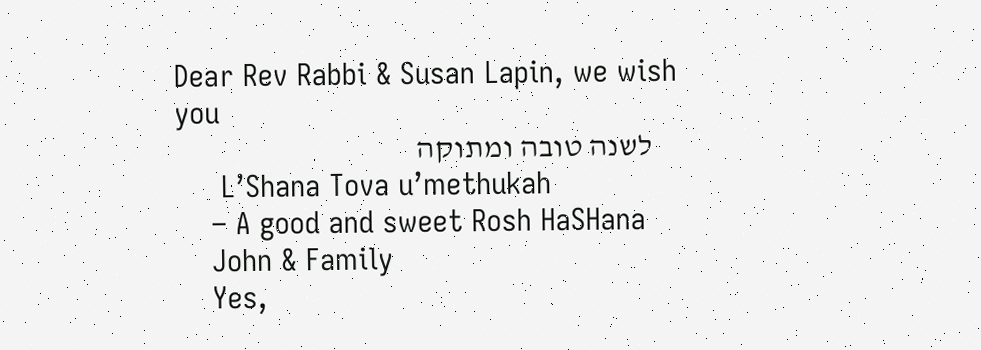Dear Rev Rabbi & Susan Lapin, we wish you
    לשנה טובה ומתוקה
     L’Shana Tova u’methukah
    – A good and sweet Rosh HaSHana
    John & Family
    Yes,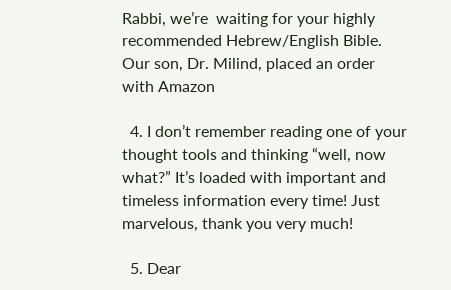Rabbi, we’re  waiting for your highly recommended Hebrew/English Bible. Our son, Dr. Milind, placed an order with Amazon

  4. I don’t remember reading one of your thought tools and thinking “well, now what?” It’s loaded with important and timeless information every time! Just marvelous, thank you very much!

  5. Dear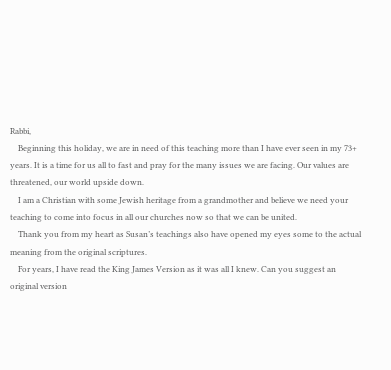Rabbi,
    Beginning this holiday, we are in need of this teaching more than I have ever seen in my 73+ years. It is a time for us all to fast and pray for the many issues we are facing. Our values are threatened, our world upside down.
    I am a Christian with some Jewish heritage from a grandmother and believe we need your teaching to come into focus in all our churches now so that we can be united.
    Thank you from my heart as Susan’s teachings also have opened my eyes some to the actual meaning from the original scriptures.
    For years, I have read the King James Version as it was all I knew. Can you suggest an original version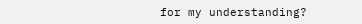for my understanding?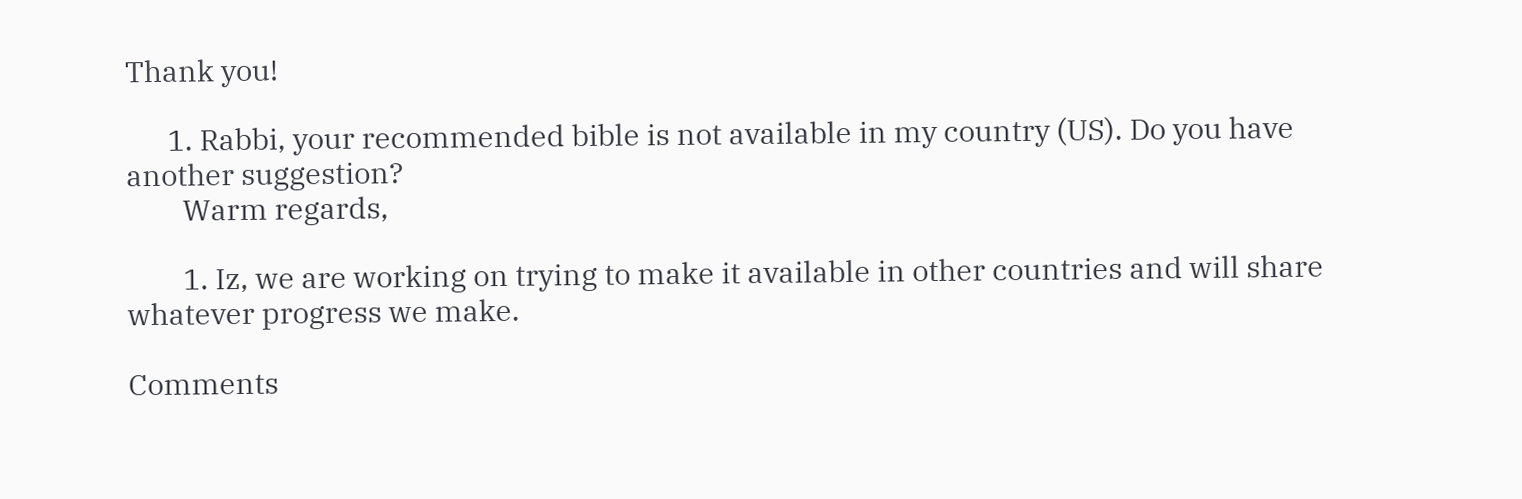Thank you!

      1. Rabbi, your recommended bible is not available in my country (US). Do you have another suggestion?
        Warm regards,

        1. Iz, we are working on trying to make it available in other countries and will share whatever progress we make.

Comments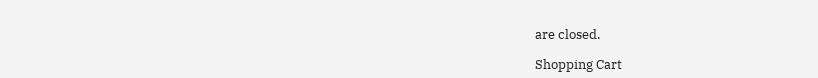are closed.

Shopping Cart